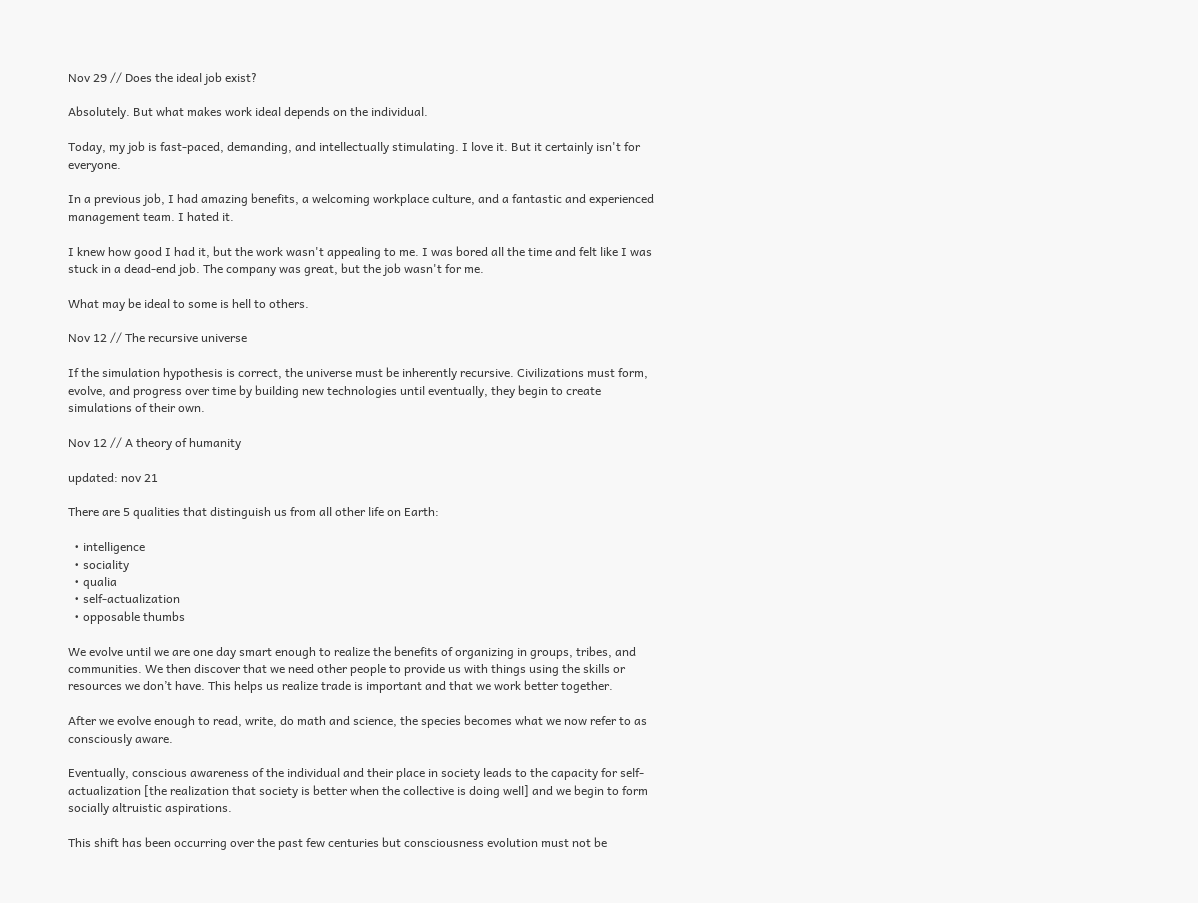Nov 29 // Does the ideal job exist?

Absolutely. But what makes work ideal depends on the individual.

Today, my job is fast-paced, demanding, and intellectually stimulating. I love it. But it certainly isn't for everyone.

In a previous job, I had amazing benefits, a welcoming workplace culture, and a fantastic and experienced management team. I hated it.

I knew how good I had it, but the work wasn't appealing to me. I was bored all the time and felt like I was stuck in a dead-end job. The company was great, but the job wasn't for me.

What may be ideal to some is hell to others.

Nov 12 // The recursive universe

If the simulation hypothesis is correct, the universe must be inherently recursive. Civilizations must form, evolve, and progress over time by building new technologies until eventually, they begin to create simulations of their own.

Nov 12 // A theory of humanity

updated: nov 21

There are 5 qualities that distinguish us from all other life on Earth:

  • intelligence
  • sociality
  • qualia
  • self-actualization
  • opposable thumbs

We evolve until we are one day smart enough to realize the benefits of organizing in groups, tribes, and communities. We then discover that we need other people to provide us with things using the skills or resources we don’t have. This helps us realize trade is important and that we work better together.

After we evolve enough to read, write, do math and science, the species becomes what we now refer to as consciously aware.

Eventually, conscious awareness of the individual and their place in society leads to the capacity for self-actualization [the realization that society is better when the collective is doing well] and we begin to form socially altruistic aspirations.

This shift has been occurring over the past few centuries but consciousness evolution must not be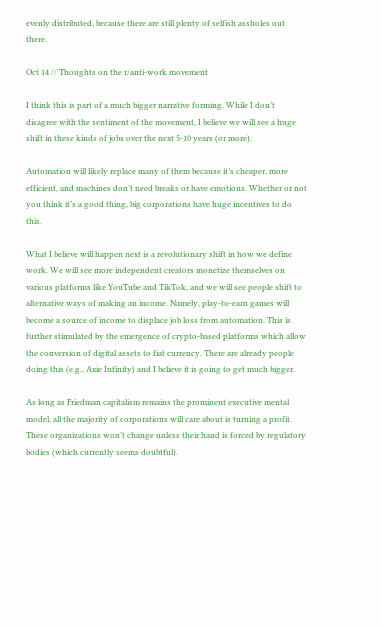evenly distributed, because there are still plenty of selfish assholes out there.

Oct 14 // Thoughts on the r/anti-work movement

I think this is part of a much bigger narrative forming. While I don’t disagree with the sentiment of the movement, I believe we will see a huge shift in these kinds of jobs over the next 5-10 years (or more).

Automation will likely replace many of them because it’s cheaper, more efficient, and machines don’t need breaks or have emotions. Whether or not you think it’s a good thing, big corporations have huge incentives to do this.

What I believe will happen next is a revolutionary shift in how we define work. We will see more independent creators monetize themselves on various platforms like YouTube and TikTok, and we will see people shift to alternative ways of making an income. Namely, play-to-earn games will become a source of income to displace job loss from automation. This is further stimulated by the emergence of crypto-based platforms which allow the conversion of digital assets to fiat currency. There are already people doing this (e.g., Axie Infinity) and I believe it is going to get much bigger.

As long as Friedman capitalism remains the prominent executive mental model, all the majority of corporations will care about is turning a profit. These organizations won’t change unless their hand is forced by regulatory bodies (which currently seems doubtful).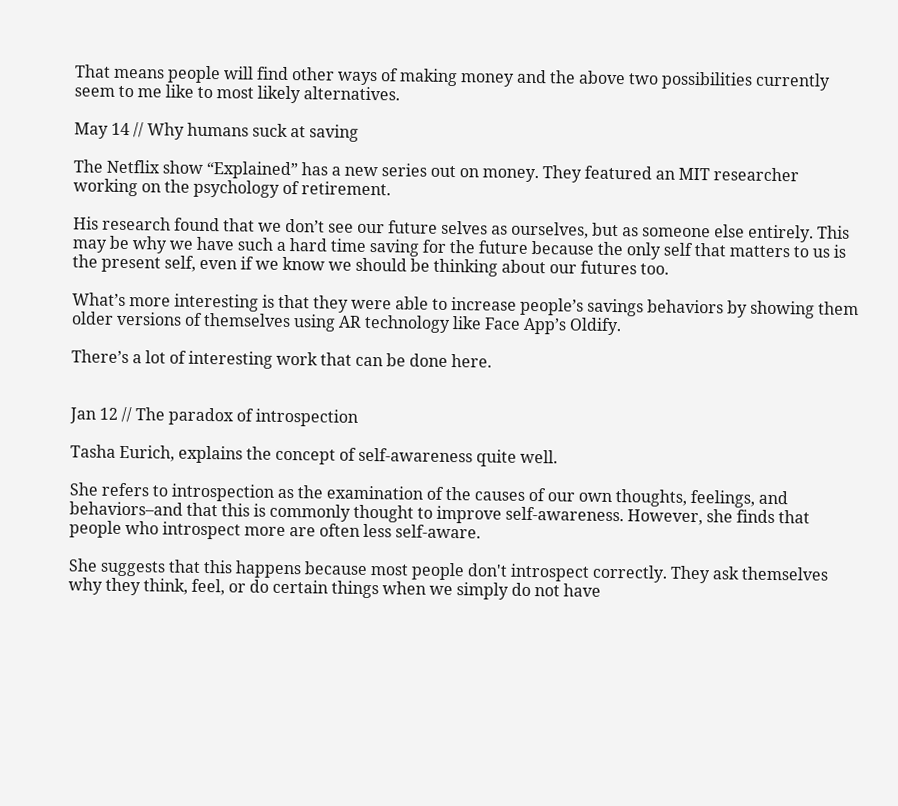That means people will find other ways of making money and the above two possibilities currently seem to me like to most likely alternatives.

May 14 // Why humans suck at saving

The Netflix show “Explained” has a new series out on money. They featured an MIT researcher working on the psychology of retirement.

His research found that we don’t see our future selves as ourselves, but as someone else entirely. This may be why we have such a hard time saving for the future because the only self that matters to us is the present self, even if we know we should be thinking about our futures too.

What’s more interesting is that they were able to increase people’s savings behaviors by showing them older versions of themselves using AR technology like Face App’s Oldify.

There’s a lot of interesting work that can be done here.


Jan 12 // The paradox of introspection

Tasha Eurich, explains the concept of self-awareness quite well.

She refers to introspection as the examination of the causes of our own thoughts, feelings, and behaviors–and that this is commonly thought to improve self-awareness. However, she finds that people who introspect more are often less self-aware.

She suggests that this happens because most people don't introspect correctly. They ask themselves why they think, feel, or do certain things when we simply do not have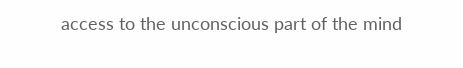access to the unconscious part of the mind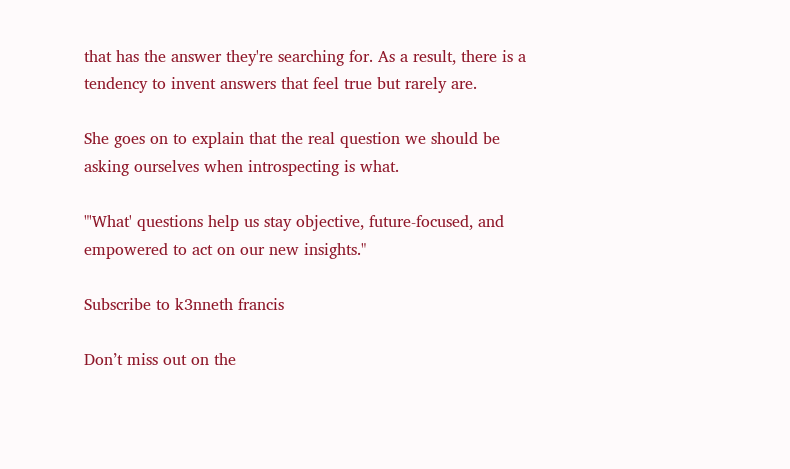that has the answer they're searching for. As a result, there is a tendency to invent answers that feel true but rarely are.

She goes on to explain that the real question we should be asking ourselves when introspecting is what.

"'What' questions help us stay objective, future-focused, and empowered to act on our new insights."

Subscribe to k3nneth francis

Don’t miss out on the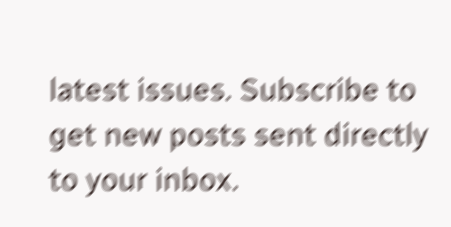latest issues. Subscribe to get new posts sent directly to your inbox.